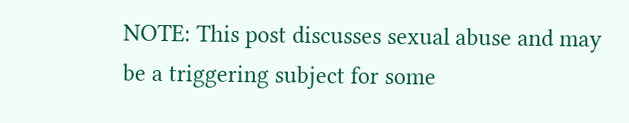NOTE: This post discusses sexual abuse and may be a triggering subject for some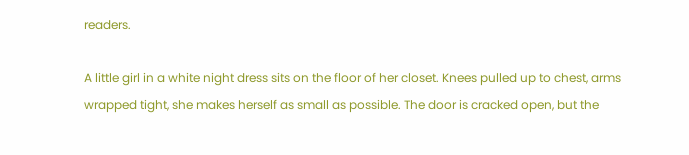readers.

A little girl in a white night dress sits on the floor of her closet. Knees pulled up to chest, arms wrapped tight, she makes herself as small as possible. The door is cracked open, but the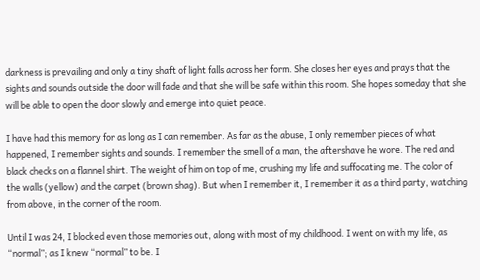darkness is prevailing and only a tiny shaft of light falls across her form. She closes her eyes and prays that the sights and sounds outside the door will fade and that she will be safe within this room. She hopes someday that she will be able to open the door slowly and emerge into quiet peace.

I have had this memory for as long as I can remember. As far as the abuse, I only remember pieces of what happened, I remember sights and sounds. I remember the smell of a man, the aftershave he wore. The red and black checks on a flannel shirt. The weight of him on top of me, crushing my life and suffocating me. The color of the walls (yellow) and the carpet (brown shag). But when I remember it, I remember it as a third party, watching from above, in the corner of the room.

Until I was 24, I blocked even those memories out, along with most of my childhood. I went on with my life, as “normal”; as I knew “normal” to be. I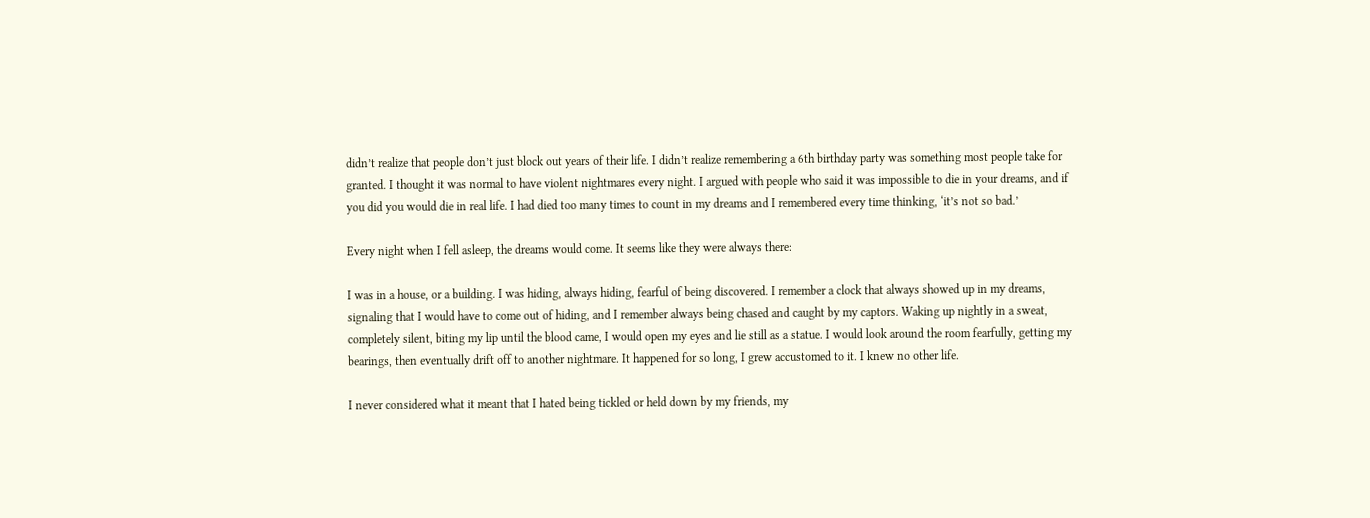didn’t realize that people don’t just block out years of their life. I didn’t realize remembering a 6th birthday party was something most people take for granted. I thought it was normal to have violent nightmares every night. I argued with people who said it was impossible to die in your dreams, and if you did you would die in real life. I had died too many times to count in my dreams and I remembered every time thinking, ‘it’s not so bad.’

Every night when I fell asleep, the dreams would come. It seems like they were always there:

I was in a house, or a building. I was hiding, always hiding, fearful of being discovered. I remember a clock that always showed up in my dreams, signaling that I would have to come out of hiding, and I remember always being chased and caught by my captors. Waking up nightly in a sweat, completely silent, biting my lip until the blood came, I would open my eyes and lie still as a statue. I would look around the room fearfully, getting my bearings, then eventually drift off to another nightmare. It happened for so long, I grew accustomed to it. I knew no other life.

I never considered what it meant that I hated being tickled or held down by my friends, my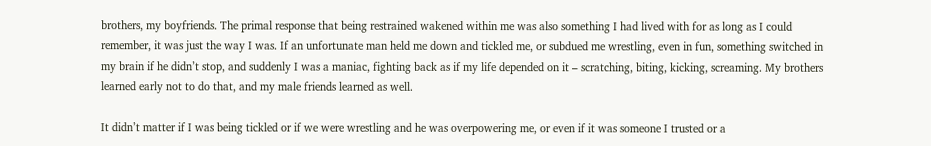brothers, my boyfriends. The primal response that being restrained wakened within me was also something I had lived with for as long as I could remember, it was just the way I was. If an unfortunate man held me down and tickled me, or subdued me wrestling, even in fun, something switched in my brain if he didn’t stop, and suddenly I was a maniac, fighting back as if my life depended on it – scratching, biting, kicking, screaming. My brothers learned early not to do that, and my male friends learned as well.

It didn’t matter if I was being tickled or if we were wrestling and he was overpowering me, or even if it was someone I trusted or a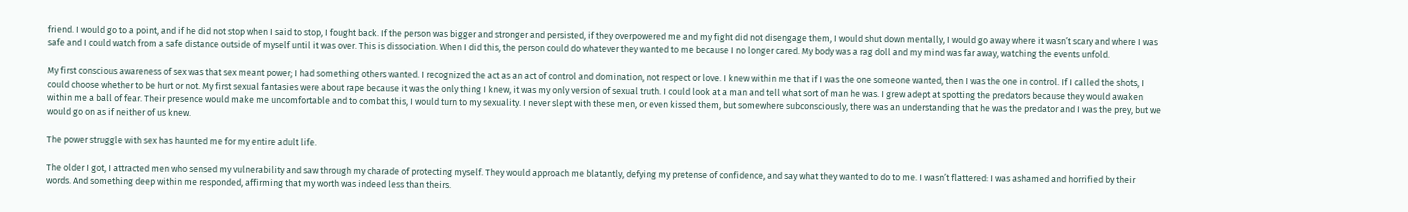friend. I would go to a point, and if he did not stop when I said to stop, I fought back. If the person was bigger and stronger and persisted, if they overpowered me and my fight did not disengage them, I would shut down mentally, I would go away where it wasn’t scary and where I was safe and I could watch from a safe distance outside of myself until it was over. This is dissociation. When I did this, the person could do whatever they wanted to me because I no longer cared. My body was a rag doll and my mind was far away, watching the events unfold.

My first conscious awareness of sex was that sex meant power; I had something others wanted. I recognized the act as an act of control and domination, not respect or love. I knew within me that if I was the one someone wanted, then I was the one in control. If I called the shots, I could choose whether to be hurt or not. My first sexual fantasies were about rape because it was the only thing I knew, it was my only version of sexual truth. I could look at a man and tell what sort of man he was. I grew adept at spotting the predators because they would awaken within me a ball of fear. Their presence would make me uncomfortable and to combat this, I would turn to my sexuality. I never slept with these men, or even kissed them, but somewhere subconsciously, there was an understanding that he was the predator and I was the prey, but we would go on as if neither of us knew.

The power struggle with sex has haunted me for my entire adult life.

The older I got, I attracted men who sensed my vulnerability and saw through my charade of protecting myself. They would approach me blatantly, defying my pretense of confidence, and say what they wanted to do to me. I wasn’t flattered: I was ashamed and horrified by their words. And something deep within me responded, affirming that my worth was indeed less than theirs.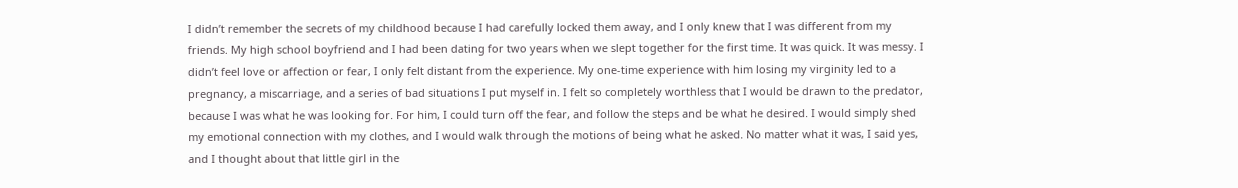I didn’t remember the secrets of my childhood because I had carefully locked them away, and I only knew that I was different from my friends. My high school boyfriend and I had been dating for two years when we slept together for the first time. It was quick. It was messy. I didn’t feel love or affection or fear, I only felt distant from the experience. My one-time experience with him losing my virginity led to a pregnancy, a miscarriage, and a series of bad situations I put myself in. I felt so completely worthless that I would be drawn to the predator, because I was what he was looking for. For him, I could turn off the fear, and follow the steps and be what he desired. I would simply shed my emotional connection with my clothes, and I would walk through the motions of being what he asked. No matter what it was, I said yes, and I thought about that little girl in the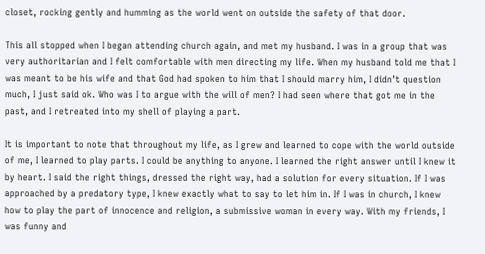closet, rocking gently and humming as the world went on outside the safety of that door.

This all stopped when I began attending church again, and met my husband. I was in a group that was very authoritarian and I felt comfortable with men directing my life. When my husband told me that I was meant to be his wife and that God had spoken to him that I should marry him, I didn’t question much, I just said ok. Who was I to argue with the will of men? I had seen where that got me in the past, and I retreated into my shell of playing a part.

It is important to note that throughout my life, as I grew and learned to cope with the world outside of me, I learned to play parts. I could be anything to anyone. I learned the right answer until I knew it by heart. I said the right things, dressed the right way, had a solution for every situation. If I was approached by a predatory type, I knew exactly what to say to let him in. If I was in church, I knew how to play the part of innocence and religion, a submissive woman in every way. With my friends, I was funny and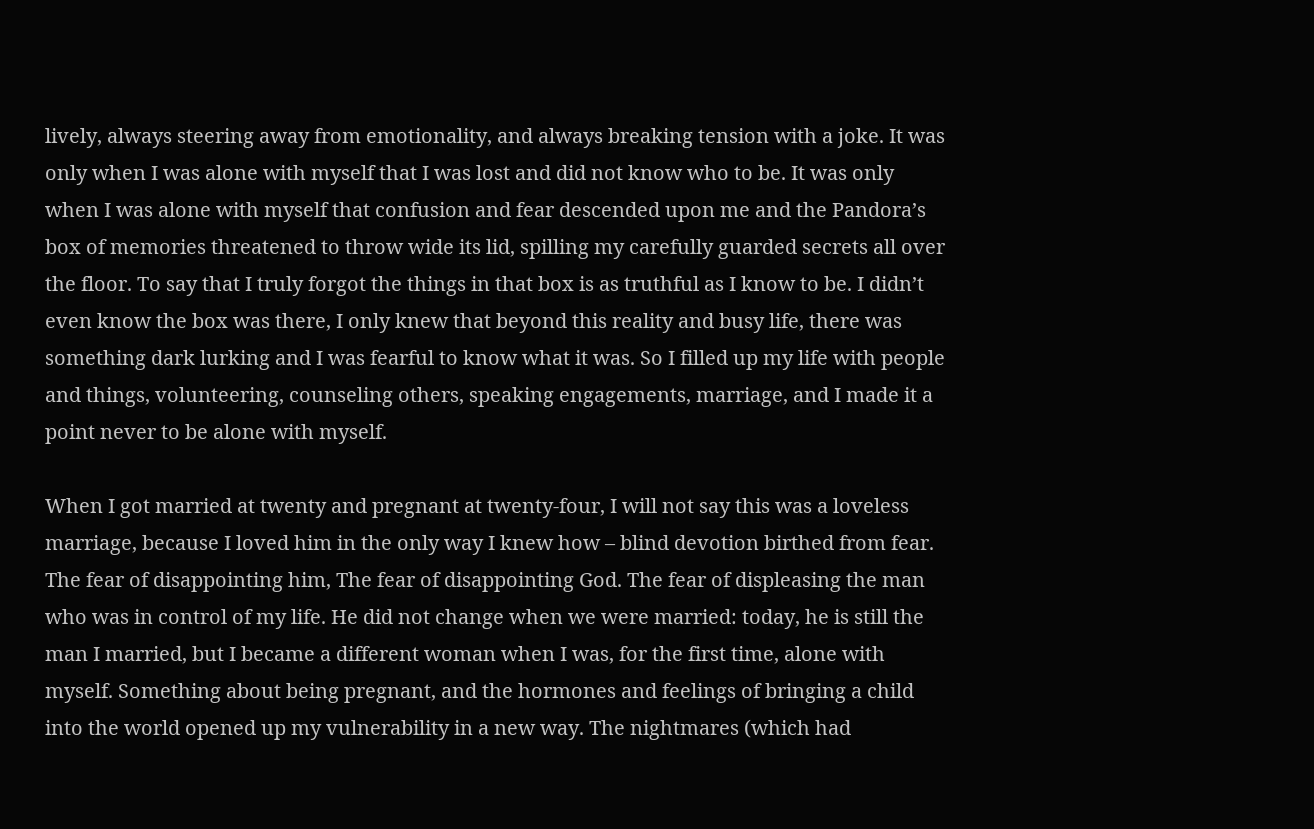lively, always steering away from emotionality, and always breaking tension with a joke. It was only when I was alone with myself that I was lost and did not know who to be. It was only when I was alone with myself that confusion and fear descended upon me and the Pandora’s box of memories threatened to throw wide its lid, spilling my carefully guarded secrets all over the floor. To say that I truly forgot the things in that box is as truthful as I know to be. I didn’t even know the box was there, I only knew that beyond this reality and busy life, there was something dark lurking and I was fearful to know what it was. So I filled up my life with people and things, volunteering, counseling others, speaking engagements, marriage, and I made it a point never to be alone with myself.

When I got married at twenty and pregnant at twenty-four, I will not say this was a loveless marriage, because I loved him in the only way I knew how – blind devotion birthed from fear. The fear of disappointing him, The fear of disappointing God. The fear of displeasing the man who was in control of my life. He did not change when we were married: today, he is still the man I married, but I became a different woman when I was, for the first time, alone with myself. Something about being pregnant, and the hormones and feelings of bringing a child into the world opened up my vulnerability in a new way. The nightmares (which had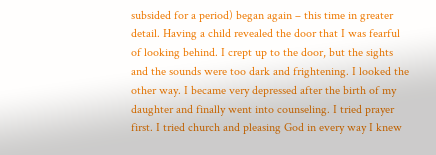subsided for a period) began again – this time in greater detail. Having a child revealed the door that I was fearful of looking behind. I crept up to the door, but the sights and the sounds were too dark and frightening. I looked the other way. I became very depressed after the birth of my daughter and finally went into counseling. I tried prayer first. I tried church and pleasing God in every way I knew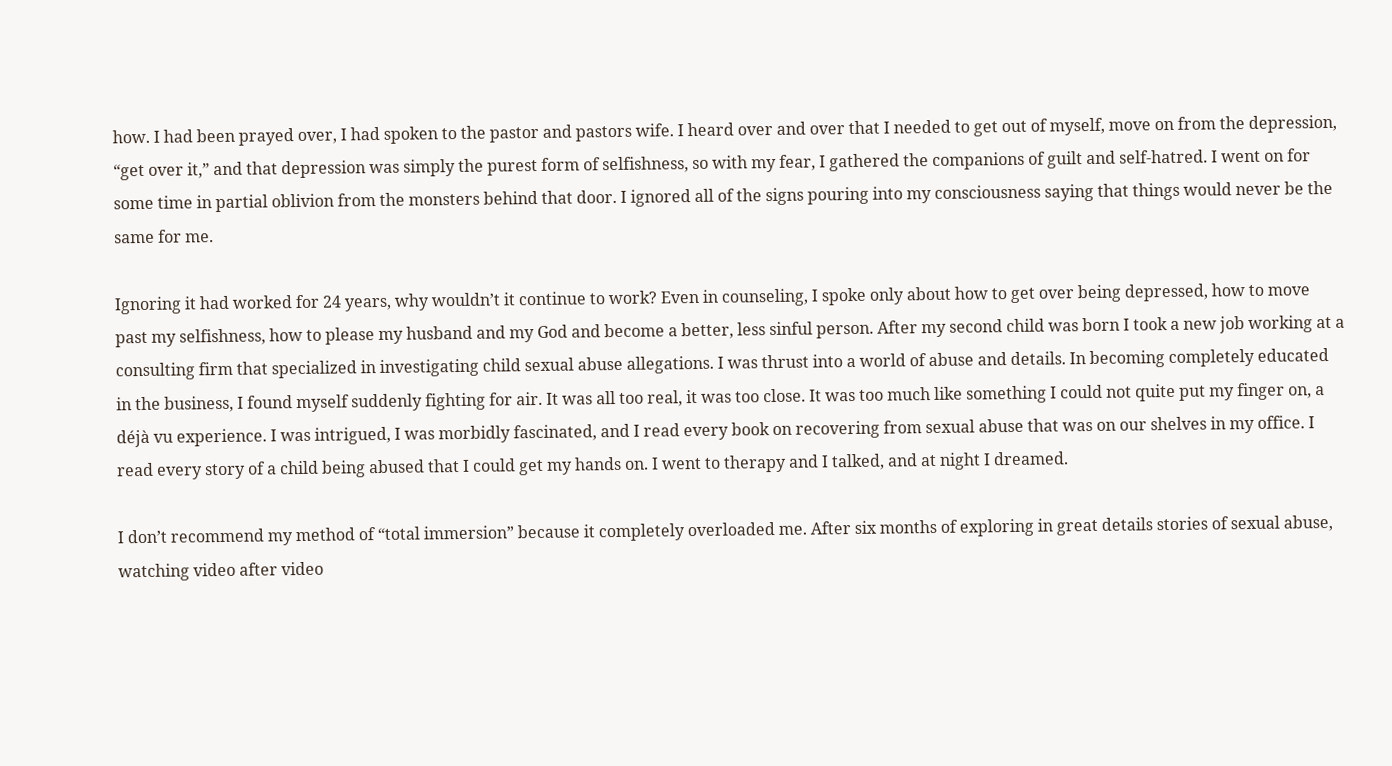how. I had been prayed over, I had spoken to the pastor and pastors wife. I heard over and over that I needed to get out of myself, move on from the depression, “get over it,” and that depression was simply the purest form of selfishness, so with my fear, I gathered the companions of guilt and self-hatred. I went on for some time in partial oblivion from the monsters behind that door. I ignored all of the signs pouring into my consciousness saying that things would never be the same for me.

Ignoring it had worked for 24 years, why wouldn’t it continue to work? Even in counseling, I spoke only about how to get over being depressed, how to move past my selfishness, how to please my husband and my God and become a better, less sinful person. After my second child was born I took a new job working at a consulting firm that specialized in investigating child sexual abuse allegations. I was thrust into a world of abuse and details. In becoming completely educated in the business, I found myself suddenly fighting for air. It was all too real, it was too close. It was too much like something I could not quite put my finger on, a déjà vu experience. I was intrigued, I was morbidly fascinated, and I read every book on recovering from sexual abuse that was on our shelves in my office. I read every story of a child being abused that I could get my hands on. I went to therapy and I talked, and at night I dreamed.

I don’t recommend my method of “total immersion” because it completely overloaded me. After six months of exploring in great details stories of sexual abuse, watching video after video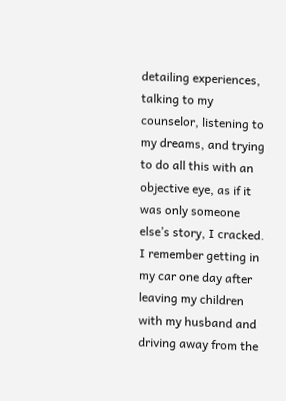detailing experiences, talking to my counselor, listening to my dreams, and trying to do all this with an objective eye, as if it was only someone else’s story, I cracked. I remember getting in my car one day after leaving my children with my husband and driving away from the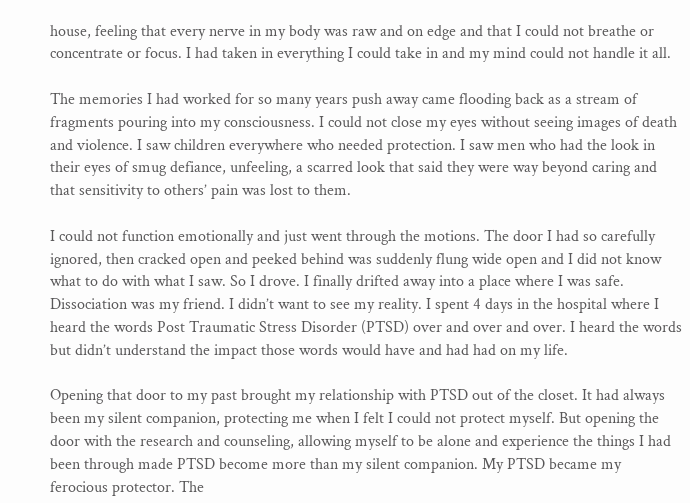house, feeling that every nerve in my body was raw and on edge and that I could not breathe or concentrate or focus. I had taken in everything I could take in and my mind could not handle it all.

The memories I had worked for so many years push away came flooding back as a stream of fragments pouring into my consciousness. I could not close my eyes without seeing images of death and violence. I saw children everywhere who needed protection. I saw men who had the look in their eyes of smug defiance, unfeeling, a scarred look that said they were way beyond caring and that sensitivity to others’ pain was lost to them.

I could not function emotionally and just went through the motions. The door I had so carefully ignored, then cracked open and peeked behind was suddenly flung wide open and I did not know what to do with what I saw. So I drove. I finally drifted away into a place where I was safe. Dissociation was my friend. I didn’t want to see my reality. I spent 4 days in the hospital where I heard the words Post Traumatic Stress Disorder (PTSD) over and over and over. I heard the words but didn’t understand the impact those words would have and had had on my life.

Opening that door to my past brought my relationship with PTSD out of the closet. It had always been my silent companion, protecting me when I felt I could not protect myself. But opening the door with the research and counseling, allowing myself to be alone and experience the things I had been through made PTSD become more than my silent companion. My PTSD became my ferocious protector. The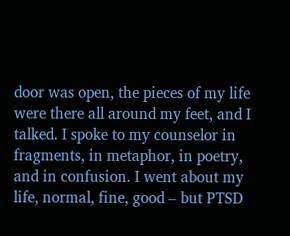door was open, the pieces of my life were there all around my feet, and I talked. I spoke to my counselor in fragments, in metaphor, in poetry, and in confusion. I went about my life, normal, fine, good – but PTSD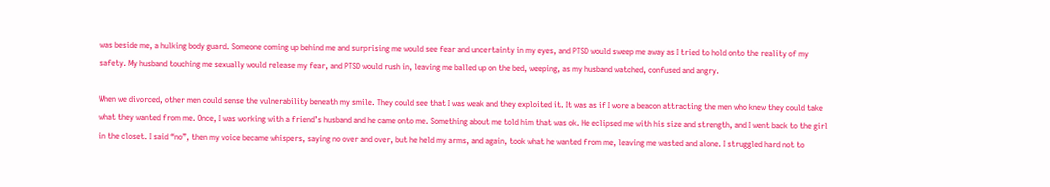was beside me, a hulking body guard. Someone coming up behind me and surprising me would see fear and uncertainty in my eyes, and PTSD would sweep me away as I tried to hold onto the reality of my safety. My husband touching me sexually would release my fear, and PTSD would rush in, leaving me balled up on the bed, weeping, as my husband watched, confused and angry.

When we divorced, other men could sense the vulnerability beneath my smile. They could see that I was weak and they exploited it. It was as if I wore a beacon attracting the men who knew they could take what they wanted from me. Once, I was working with a friend’s husband and he came onto me. Something about me told him that was ok. He eclipsed me with his size and strength, and I went back to the girl in the closet. I said “no”, then my voice became whispers, saying no over and over, but he held my arms, and again, took what he wanted from me, leaving me wasted and alone. I struggled hard not to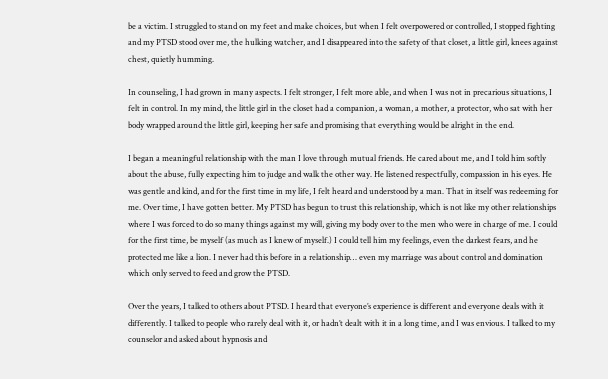be a victim. I struggled to stand on my feet and make choices, but when I felt overpowered or controlled, I stopped fighting and my PTSD stood over me, the hulking watcher, and I disappeared into the safety of that closet, a little girl, knees against chest, quietly humming.

In counseling, I had grown in many aspects. I felt stronger, I felt more able, and when I was not in precarious situations, I felt in control. In my mind, the little girl in the closet had a companion, a woman, a mother, a protector, who sat with her body wrapped around the little girl, keeping her safe and promising that everything would be alright in the end.

I began a meaningful relationship with the man I love through mutual friends. He cared about me, and I told him softly about the abuse, fully expecting him to judge and walk the other way. He listened respectfully, compassion in his eyes. He was gentle and kind, and for the first time in my life, I felt heard and understood by a man. That in itself was redeeming for me. Over time, I have gotten better. My PTSD has begun to trust this relationship, which is not like my other relationships where I was forced to do so many things against my will, giving my body over to the men who were in charge of me. I could for the first time, be myself (as much as I knew of myself.) I could tell him my feelings, even the darkest fears, and he protected me like a lion. I never had this before in a relationship… even my marriage was about control and domination which only served to feed and grow the PTSD.

Over the years, I talked to others about PTSD. I heard that everyone’s experience is different and everyone deals with it differently. I talked to people who rarely deal with it, or hadn’t dealt with it in a long time, and I was envious. I talked to my counselor and asked about hypnosis and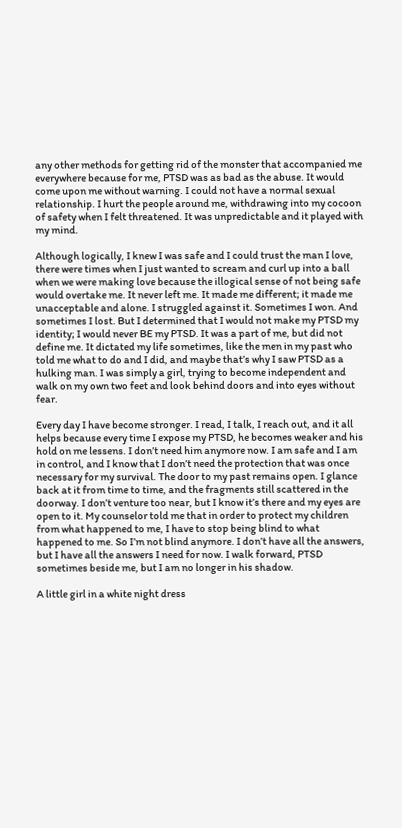any other methods for getting rid of the monster that accompanied me everywhere because for me, PTSD was as bad as the abuse. It would come upon me without warning. I could not have a normal sexual relationship. I hurt the people around me, withdrawing into my cocoon of safety when I felt threatened. It was unpredictable and it played with my mind.

Although logically, I knew I was safe and I could trust the man I love, there were times when I just wanted to scream and curl up into a ball when we were making love because the illogical sense of not being safe would overtake me. It never left me. It made me different; it made me unacceptable and alone. I struggled against it. Sometimes I won. And sometimes I lost. But I determined that I would not make my PTSD my identity; I would never BE my PTSD. It was a part of me, but did not define me. It dictated my life sometimes, like the men in my past who told me what to do and I did, and maybe that’s why I saw PTSD as a hulking man. I was simply a girl, trying to become independent and walk on my own two feet and look behind doors and into eyes without fear.

Every day I have become stronger. I read, I talk, I reach out, and it all helps because every time I expose my PTSD, he becomes weaker and his hold on me lessens. I don’t need him anymore now. I am safe and I am in control, and I know that I don’t need the protection that was once necessary for my survival. The door to my past remains open. I glance back at it from time to time, and the fragments still scattered in the doorway. I don’t venture too near, but I know it’s there and my eyes are open to it. My counselor told me that in order to protect my children from what happened to me, I have to stop being blind to what happened to me. So I’m not blind anymore. I don’t have all the answers, but I have all the answers I need for now. I walk forward, PTSD sometimes beside me, but I am no longer in his shadow.

A little girl in a white night dress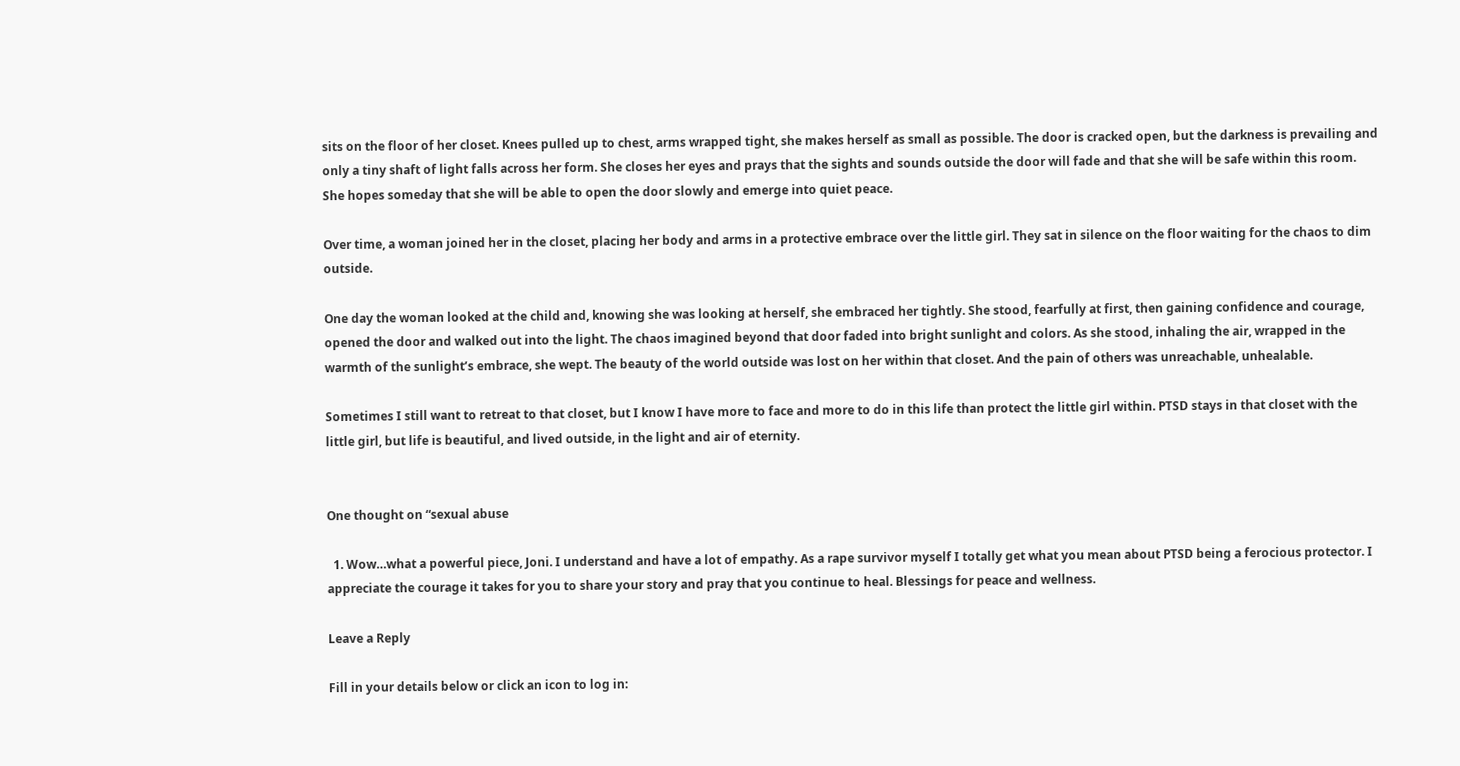sits on the floor of her closet. Knees pulled up to chest, arms wrapped tight, she makes herself as small as possible. The door is cracked open, but the darkness is prevailing and only a tiny shaft of light falls across her form. She closes her eyes and prays that the sights and sounds outside the door will fade and that she will be safe within this room. She hopes someday that she will be able to open the door slowly and emerge into quiet peace.

Over time, a woman joined her in the closet, placing her body and arms in a protective embrace over the little girl. They sat in silence on the floor waiting for the chaos to dim outside.

One day the woman looked at the child and, knowing she was looking at herself, she embraced her tightly. She stood, fearfully at first, then gaining confidence and courage, opened the door and walked out into the light. The chaos imagined beyond that door faded into bright sunlight and colors. As she stood, inhaling the air, wrapped in the warmth of the sunlight’s embrace, she wept. The beauty of the world outside was lost on her within that closet. And the pain of others was unreachable, unhealable.

Sometimes I still want to retreat to that closet, but I know I have more to face and more to do in this life than protect the little girl within. PTSD stays in that closet with the little girl, but life is beautiful, and lived outside, in the light and air of eternity.


One thought on “sexual abuse

  1. Wow…what a powerful piece, Joni. I understand and have a lot of empathy. As a rape survivor myself I totally get what you mean about PTSD being a ferocious protector. I appreciate the courage it takes for you to share your story and pray that you continue to heal. Blessings for peace and wellness.

Leave a Reply

Fill in your details below or click an icon to log in: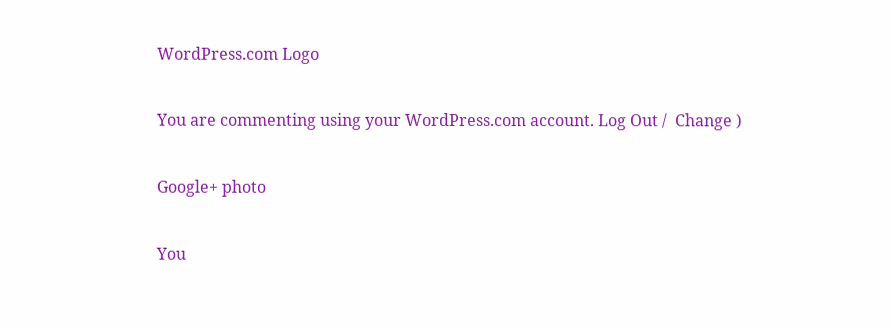WordPress.com Logo

You are commenting using your WordPress.com account. Log Out /  Change )

Google+ photo

You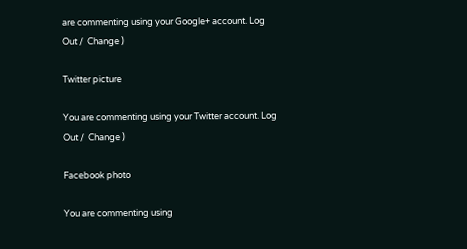are commenting using your Google+ account. Log Out /  Change )

Twitter picture

You are commenting using your Twitter account. Log Out /  Change )

Facebook photo

You are commenting using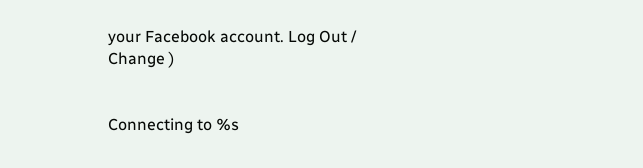your Facebook account. Log Out /  Change )


Connecting to %s